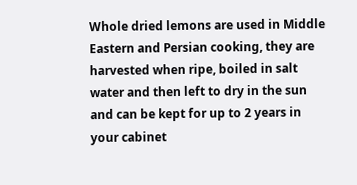Whole dried lemons are used in Middle Eastern and Persian cooking, they are harvested when ripe, boiled in salt water and then left to dry in the sun and can be kept for up to 2 years in your cabinet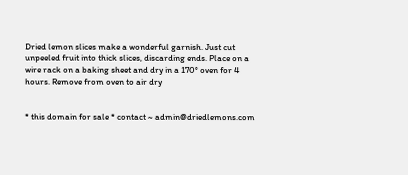Dried lemon slices make a wonderful garnish. Just cut unpeeled fruit into thick slices, discarding ends. Place on a  wire rack on a baking sheet and dry in a 170° oven for 4 hours. Remove from oven to air dry


* this domain for sale * contact ~ admin@driedlemons.com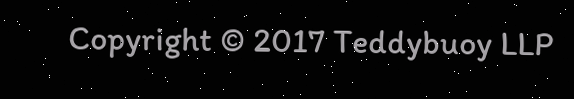Copyright © 2017 Teddybuoy LLP